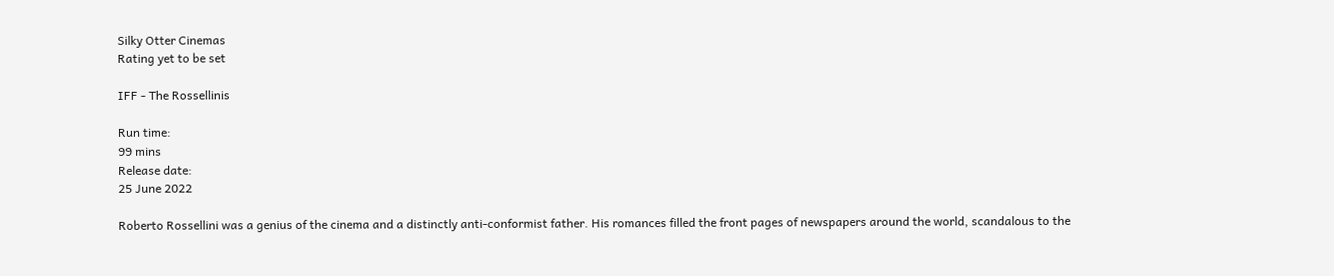Silky Otter Cinemas
Rating yet to be set

IFF - The Rossellinis

Run time:
99 mins
Release date:
25 June 2022

Roberto Rossellini was a genius of the cinema and a distinctly anti-conformist father. His romances filled the front pages of newspapers around the world, scandalous to the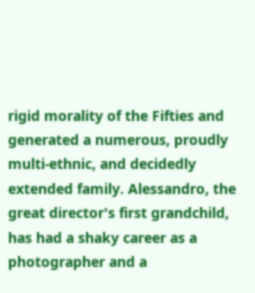rigid morality of the Fifties and generated a numerous, proudly multi-ethnic, and decidedly extended family. Alessandro, the great director's first grandchild, has had a shaky career as a photographer and a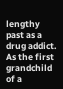lengthy past as a drug addict. As the first grandchild of a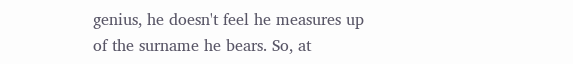genius, he doesn't feel he measures up of the surname he bears. So, at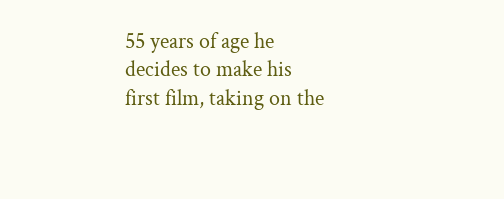55 years of age he decides to make his first film, taking on the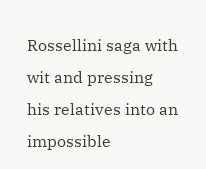Rossellini saga with wit and pressing his relatives into an impossible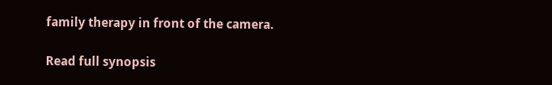family therapy in front of the camera.

Read full synopsis